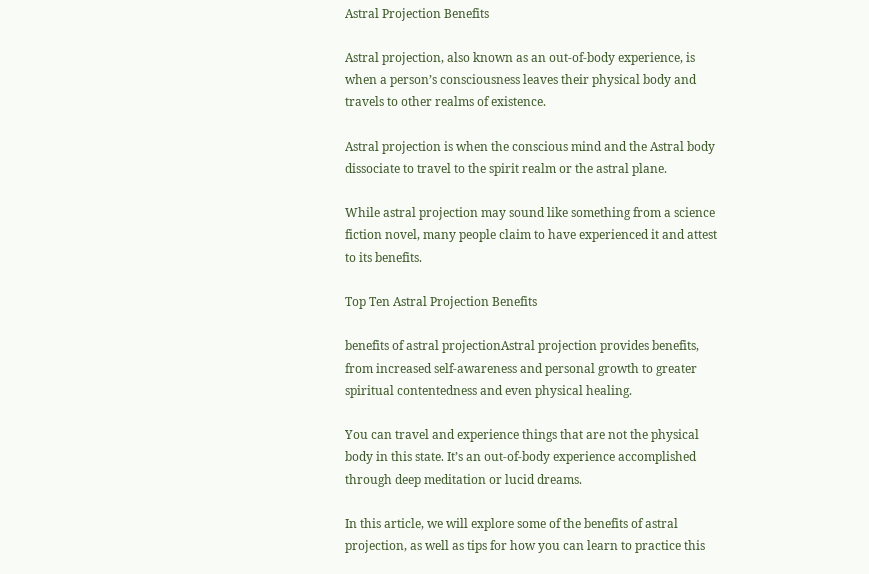Astral Projection Benefits

Astral projection, also known as an out-of-body experience, is when a person’s consciousness leaves their physical body and travels to other realms of existence.

Astral projection is when the conscious mind and the Astral body dissociate to travel to the spirit realm or the astral plane.

While astral projection may sound like something from a science fiction novel, many people claim to have experienced it and attest to its benefits.

Top Ten Astral Projection Benefits

benefits of astral projectionAstral projection provides benefits, from increased self-awareness and personal growth to greater spiritual contentedness and even physical healing.

You can travel and experience things that are not the physical body in this state. It’s an out-of-body experience accomplished through deep meditation or lucid dreams.

In this article, we will explore some of the benefits of astral projection, as well as tips for how you can learn to practice this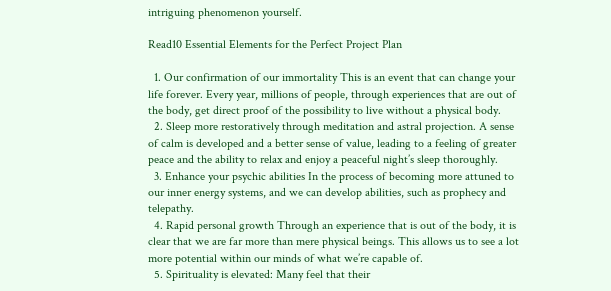intriguing phenomenon yourself.

Read10 Essential Elements for the Perfect Project Plan

  1. Our confirmation of our immortality This is an event that can change your life forever. Every year, millions of people, through experiences that are out of the body, get direct proof of the possibility to live without a physical body.
  2. Sleep more restoratively through meditation and astral projection. A sense of calm is developed and a better sense of value, leading to a feeling of greater peace and the ability to relax and enjoy a peaceful night’s sleep thoroughly.
  3. Enhance your psychic abilities In the process of becoming more attuned to our inner energy systems, and we can develop abilities, such as prophecy and telepathy.
  4. Rapid personal growth Through an experience that is out of the body, it is clear that we are far more than mere physical beings. This allows us to see a lot more potential within our minds of what we’re capable of.
  5. Spirituality is elevated: Many feel that their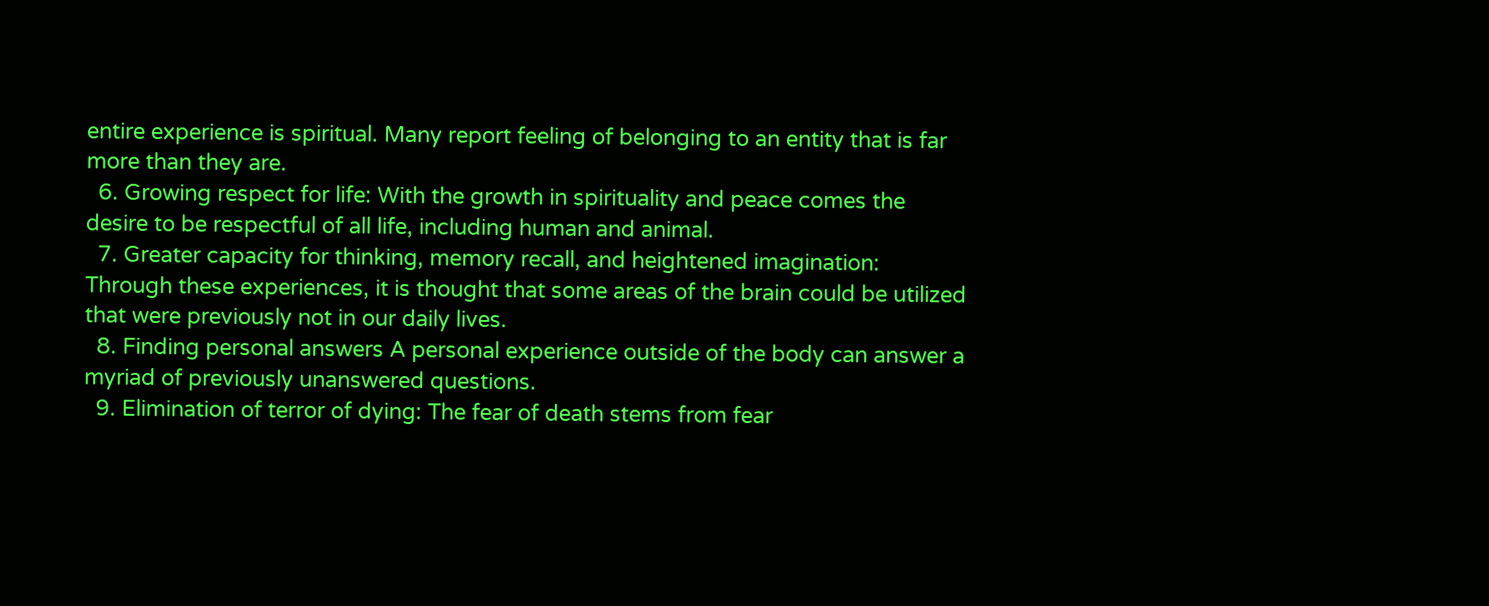entire experience is spiritual. Many report feeling of belonging to an entity that is far more than they are.
  6. Growing respect for life: With the growth in spirituality and peace comes the desire to be respectful of all life, including human and animal.
  7. Greater capacity for thinking, memory recall, and heightened imagination: Through these experiences, it is thought that some areas of the brain could be utilized that were previously not in our daily lives.
  8. Finding personal answers A personal experience outside of the body can answer a myriad of previously unanswered questions.
  9. Elimination of terror of dying: The fear of death stems from fear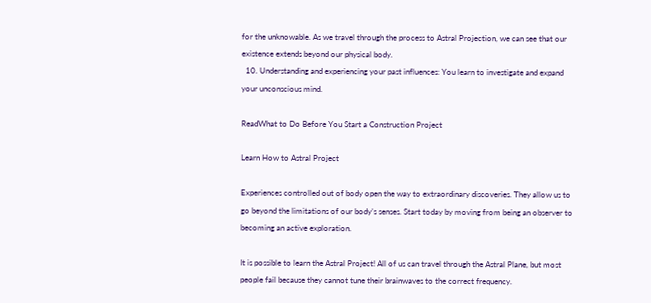for the unknowable. As we travel through the process to Astral Projection, we can see that our existence extends beyond our physical body.
  10. Understanding and experiencing your past influences: You learn to investigate and expand your unconscious mind.

ReadWhat to Do Before You Start a Construction Project

Learn How to Astral Project

Experiences controlled out of body open the way to extraordinary discoveries. They allow us to go beyond the limitations of our body’s senses. Start today by moving from being an observer to becoming an active exploration.

It is possible to learn the Astral Project! All of us can travel through the Astral Plane, but most people fail because they cannot tune their brainwaves to the correct frequency.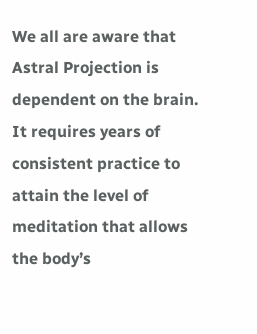We all are aware that Astral Projection is dependent on the brain. It requires years of consistent practice to attain the level of meditation that allows the body’s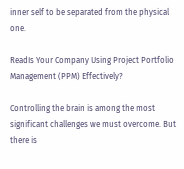inner self to be separated from the physical one.

ReadIs Your Company Using Project Portfolio Management (PPM) Effectively?

Controlling the brain is among the most significant challenges we must overcome. But there is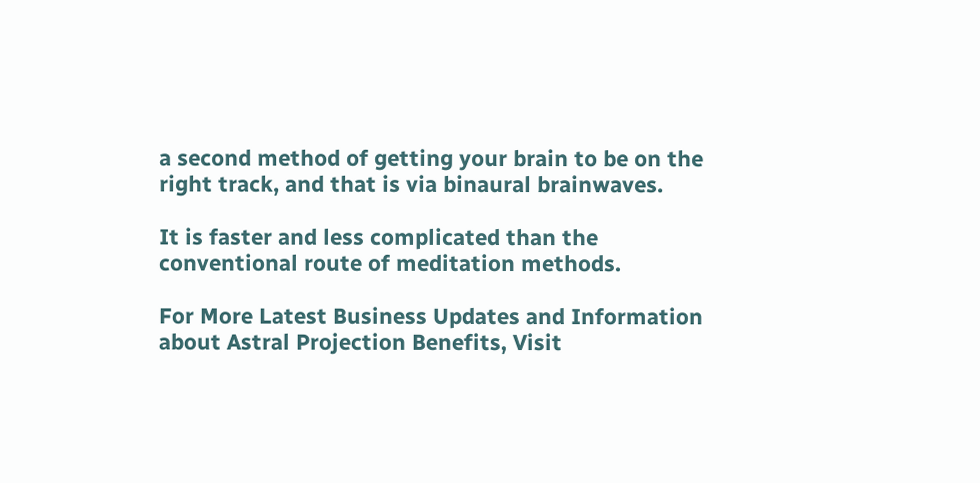a second method of getting your brain to be on the right track, and that is via binaural brainwaves.

It is faster and less complicated than the conventional route of meditation methods.

For More Latest Business Updates and Information about Astral Projection Benefits, Visit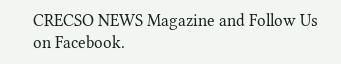CRECSO NEWS Magazine and Follow Us on Facebook.